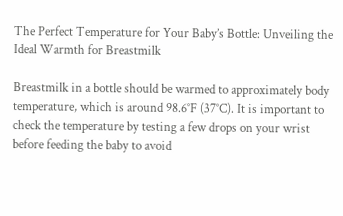The Perfect Temperature for Your Baby’s Bottle: Unveiling the Ideal Warmth for Breastmilk

Breastmilk in a bottle should be warmed to approximately body temperature, which is around 98.6°F (37°C). It is important to check the temperature by testing a few drops on your wrist before feeding the baby to avoid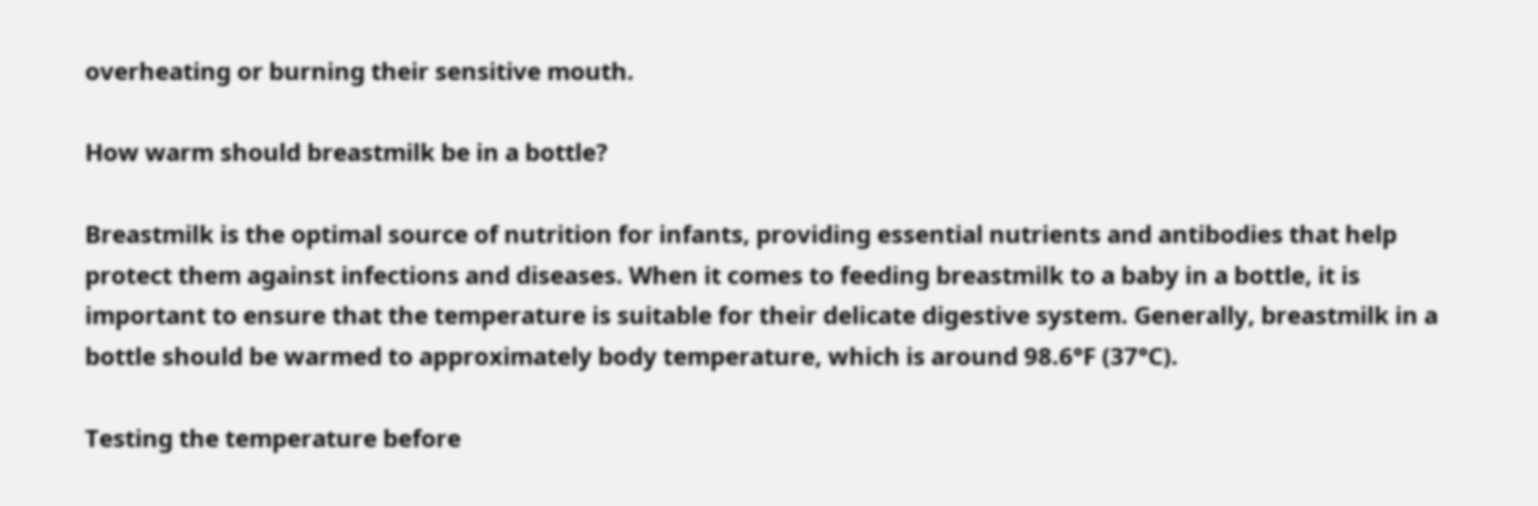overheating or burning their sensitive mouth.

How warm should breastmilk be in a bottle?

Breastmilk is the optimal source of nutrition for infants, providing essential nutrients and antibodies that help protect them against infections and diseases. When it comes to feeding breastmilk to a baby in a bottle, it is important to ensure that the temperature is suitable for their delicate digestive system. Generally, breastmilk in a bottle should be warmed to approximately body temperature, which is around 98.6°F (37°C).

Testing the temperature before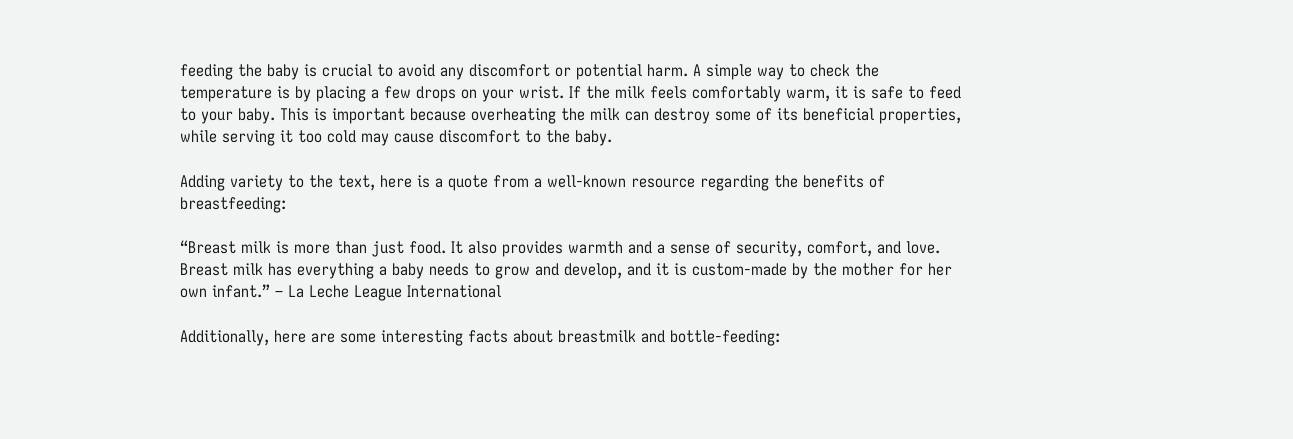feeding the baby is crucial to avoid any discomfort or potential harm. A simple way to check the temperature is by placing a few drops on your wrist. If the milk feels comfortably warm, it is safe to feed to your baby. This is important because overheating the milk can destroy some of its beneficial properties, while serving it too cold may cause discomfort to the baby.

Adding variety to the text, here is a quote from a well-known resource regarding the benefits of breastfeeding:

“Breast milk is more than just food. It also provides warmth and a sense of security, comfort, and love. Breast milk has everything a baby needs to grow and develop, and it is custom-made by the mother for her own infant.” – La Leche League International

Additionally, here are some interesting facts about breastmilk and bottle-feeding: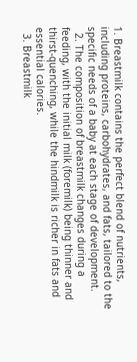1. Breastmilk contains the perfect blend of nutrients, including proteins, carbohydrates, and fats, tailored to the specific needs of a baby at each stage of development.
  2. The composition of breastmilk changes during a feeding, with the initial milk (foremilk) being thinner and thirst-quenching, while the hindmilk is richer in fats and essential calories.
  3. Breastmilk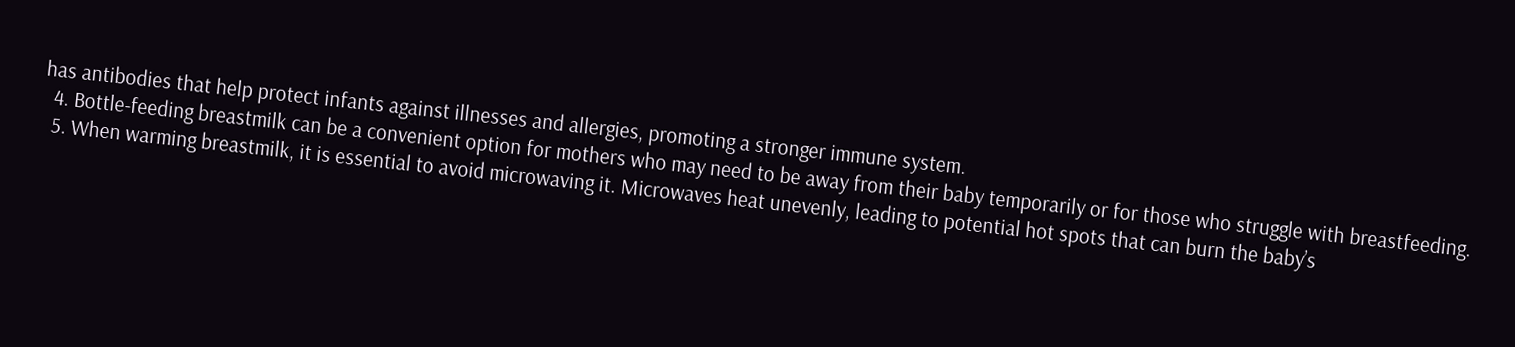has antibodies that help protect infants against illnesses and allergies, promoting a stronger immune system.
  4. Bottle-feeding breastmilk can be a convenient option for mothers who may need to be away from their baby temporarily or for those who struggle with breastfeeding.
  5. When warming breastmilk, it is essential to avoid microwaving it. Microwaves heat unevenly, leading to potential hot spots that can burn the baby’s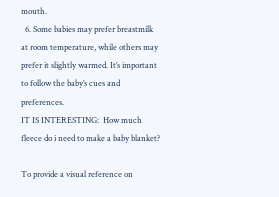mouth.
  6. Some babies may prefer breastmilk at room temperature, while others may prefer it slightly warmed. It’s important to follow the baby’s cues and preferences.
IT IS INTERESTING:  How much fleece do i need to make a baby blanket?

To provide a visual reference on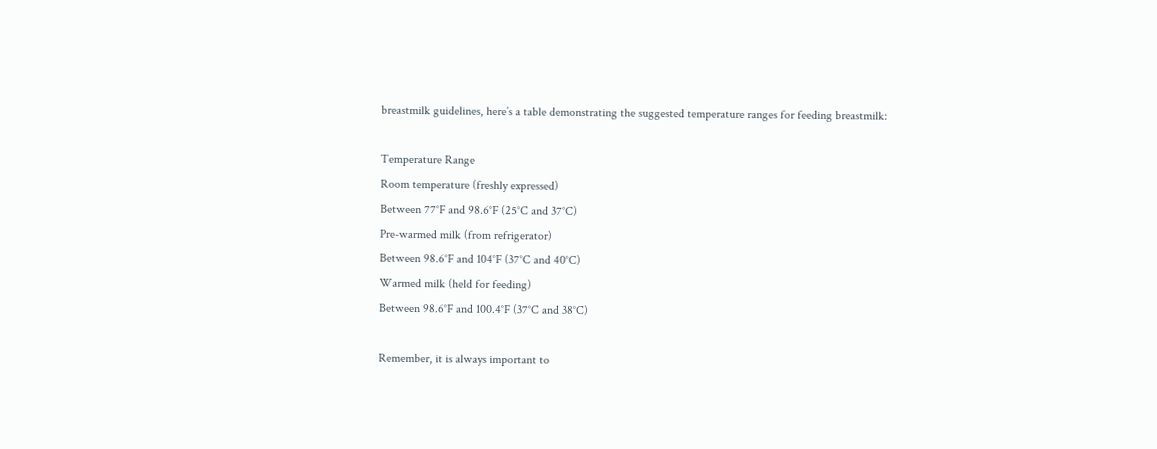breastmilk guidelines, here’s a table demonstrating the suggested temperature ranges for feeding breastmilk:

Temperature Range
Room temperature (freshly expressed)
Between 77°F and 98.6°F (25°C and 37°C)
Pre-warmed milk (from refrigerator)
Between 98.6°F and 104°F (37°C and 40°C)
Warmed milk (held for feeding)
Between 98.6°F and 100.4°F (37°C and 38°C)

Remember, it is always important to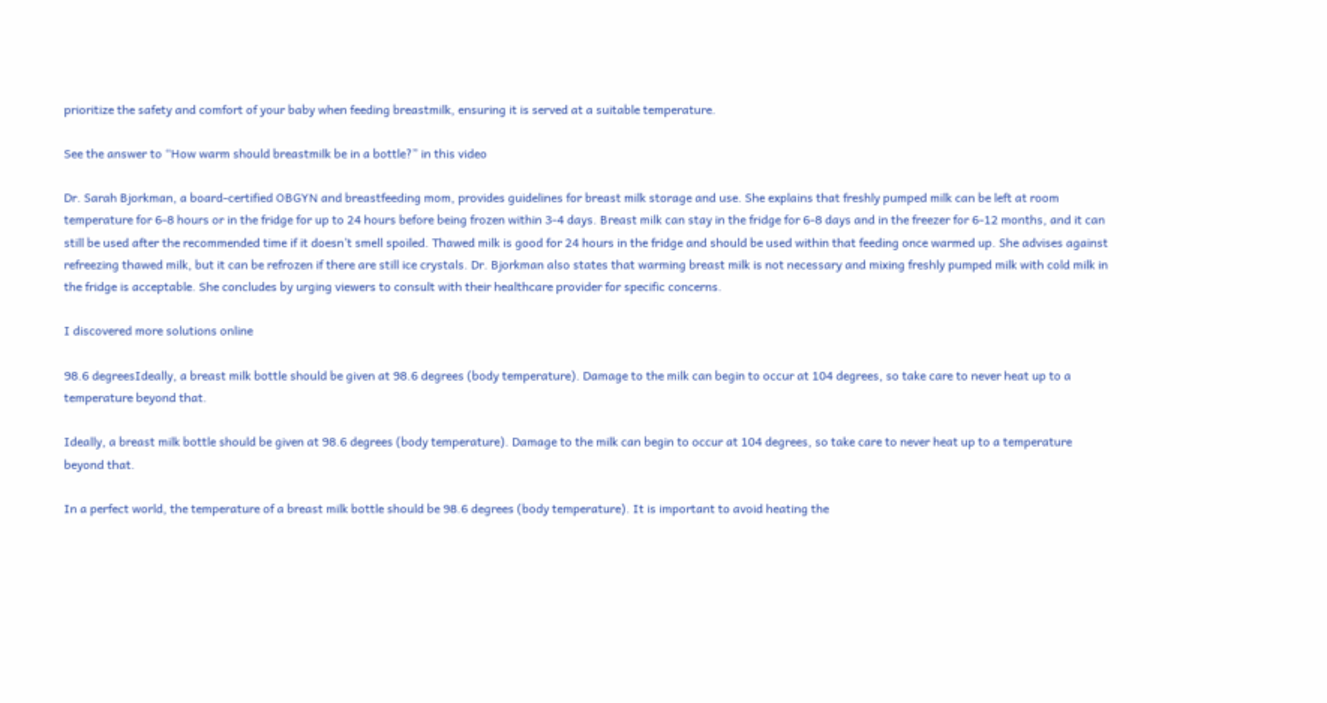prioritize the safety and comfort of your baby when feeding breastmilk, ensuring it is served at a suitable temperature.

See the answer to “How warm should breastmilk be in a bottle?” in this video

Dr. Sarah Bjorkman, a board-certified OBGYN and breastfeeding mom, provides guidelines for breast milk storage and use. She explains that freshly pumped milk can be left at room temperature for 6-8 hours or in the fridge for up to 24 hours before being frozen within 3-4 days. Breast milk can stay in the fridge for 6-8 days and in the freezer for 6-12 months, and it can still be used after the recommended time if it doesn’t smell spoiled. Thawed milk is good for 24 hours in the fridge and should be used within that feeding once warmed up. She advises against refreezing thawed milk, but it can be refrozen if there are still ice crystals. Dr. Bjorkman also states that warming breast milk is not necessary and mixing freshly pumped milk with cold milk in the fridge is acceptable. She concludes by urging viewers to consult with their healthcare provider for specific concerns.

I discovered more solutions online

98.6 degreesIdeally, a breast milk bottle should be given at 98.6 degrees (body temperature). Damage to the milk can begin to occur at 104 degrees, so take care to never heat up to a temperature beyond that.

Ideally, a breast milk bottle should be given at 98.6 degrees (body temperature). Damage to the milk can begin to occur at 104 degrees, so take care to never heat up to a temperature beyond that.

In a perfect world, the temperature of a breast milk bottle should be 98.6 degrees (body temperature). It is important to avoid heating the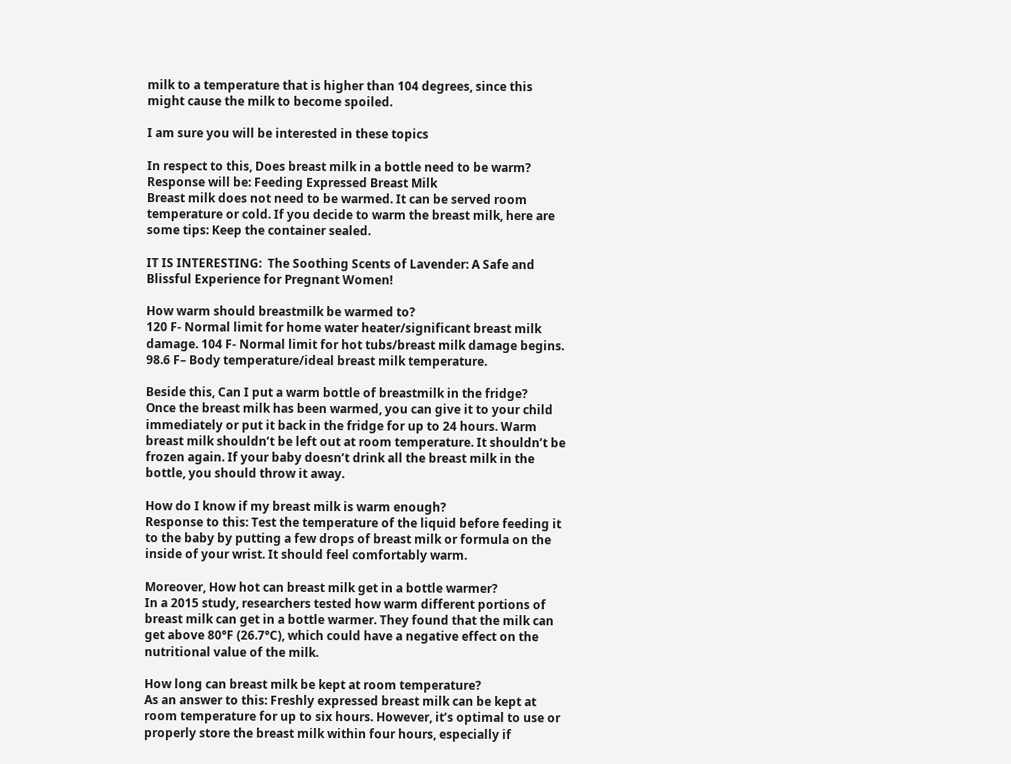milk to a temperature that is higher than 104 degrees, since this might cause the milk to become spoiled.

I am sure you will be interested in these topics

In respect to this, Does breast milk in a bottle need to be warm?
Response will be: Feeding Expressed Breast Milk
Breast milk does not need to be warmed. It can be served room temperature or cold. If you decide to warm the breast milk, here are some tips: Keep the container sealed.

IT IS INTERESTING:  The Soothing Scents of Lavender: A Safe and Blissful Experience for Pregnant Women!

How warm should breastmilk be warmed to?
120 F- Normal limit for home water heater/significant breast milk damage. 104 F- Normal limit for hot tubs/breast milk damage begins. 98.6 F– Body temperature/ideal breast milk temperature.

Beside this, Can I put a warm bottle of breastmilk in the fridge?
Once the breast milk has been warmed, you can give it to your child immediately or put it back in the fridge for up to 24 hours. Warm breast milk shouldn’t be left out at room temperature. It shouldn’t be frozen again. If your baby doesn’t drink all the breast milk in the bottle, you should throw it away.

How do I know if my breast milk is warm enough?
Response to this: Test the temperature of the liquid before feeding it to the baby by putting a few drops of breast milk or formula on the inside of your wrist. It should feel comfortably warm.

Moreover, How hot can breast milk get in a bottle warmer?
In a 2015 study, researchers tested how warm different portions of breast milk can get in a bottle warmer. They found that the milk can get above 80°F (26.7°C), which could have a negative effect on the nutritional value of the milk.

How long can breast milk be kept at room temperature?
As an answer to this: Freshly expressed breast milk can be kept at room temperature for up to six hours. However, it’s optimal to use or properly store the breast milk within four hours, especially if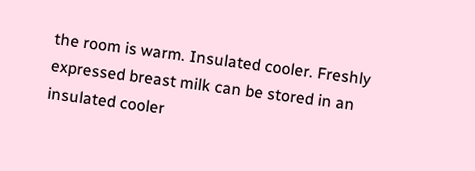the room is warm. Insulated cooler. Freshly expressed breast milk can be stored in an insulated cooler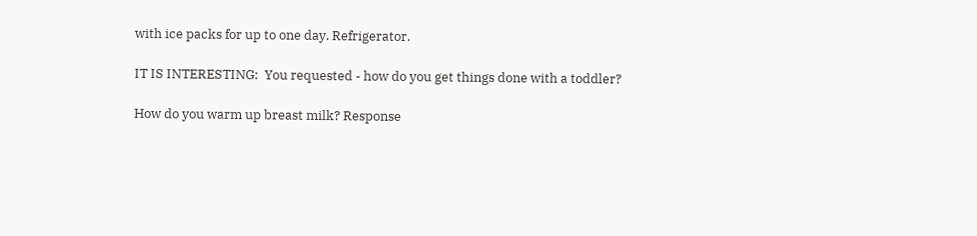with ice packs for up to one day. Refrigerator.

IT IS INTERESTING:  You requested - how do you get things done with a toddler?

How do you warm up breast milk? Response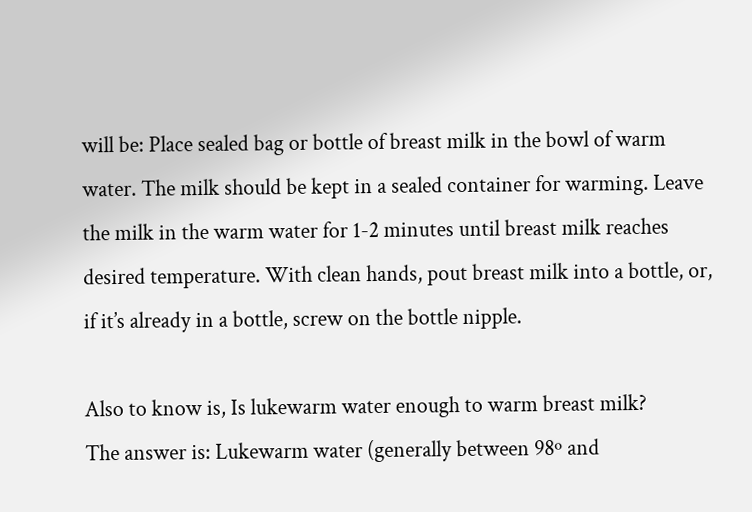will be: Place sealed bag or bottle of breast milk in the bowl of warm water. The milk should be kept in a sealed container for warming. Leave the milk in the warm water for 1-2 minutes until breast milk reaches desired temperature. With clean hands, pout breast milk into a bottle, or, if it’s already in a bottle, screw on the bottle nipple.

Also to know is, Is lukewarm water enough to warm breast milk?
The answer is: Lukewarm water (generally between 98º and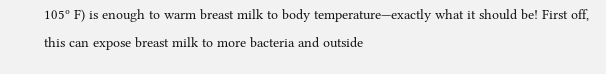105º F) is enough to warm breast milk to body temperature—exactly what it should be! First off, this can expose breast milk to more bacteria and outside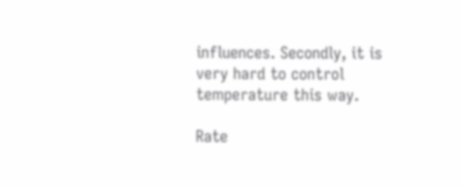influences. Secondly, it is very hard to control temperature this way.

Rate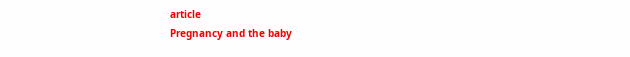article
Pregnancy and the baby